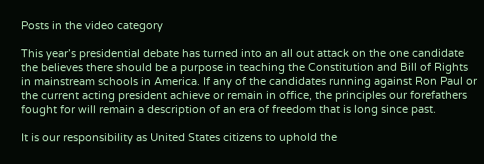Posts in the video category

This year’s presidential debate has turned into an all out attack on the one candidate the believes there should be a purpose in teaching the Constitution and Bill of Rights in mainstream schools in America. If any of the candidates running against Ron Paul or the current acting president achieve or remain in office, the principles our forefathers fought for will remain a description of an era of freedom that is long since past.

It is our responsibility as United States citizens to uphold the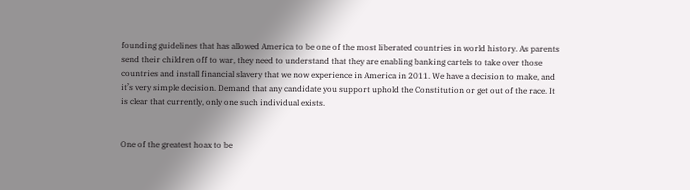founding guidelines that has allowed America to be one of the most liberated countries in world history. As parents send their children off to war, they need to understand that they are enabling banking cartels to take over those countries and install financial slavery that we now experience in America in 2011. We have a decision to make, and it’s very simple decision. Demand that any candidate you support uphold the Constitution or get out of the race. It is clear that currently, only one such individual exists.


One of the greatest hoax to be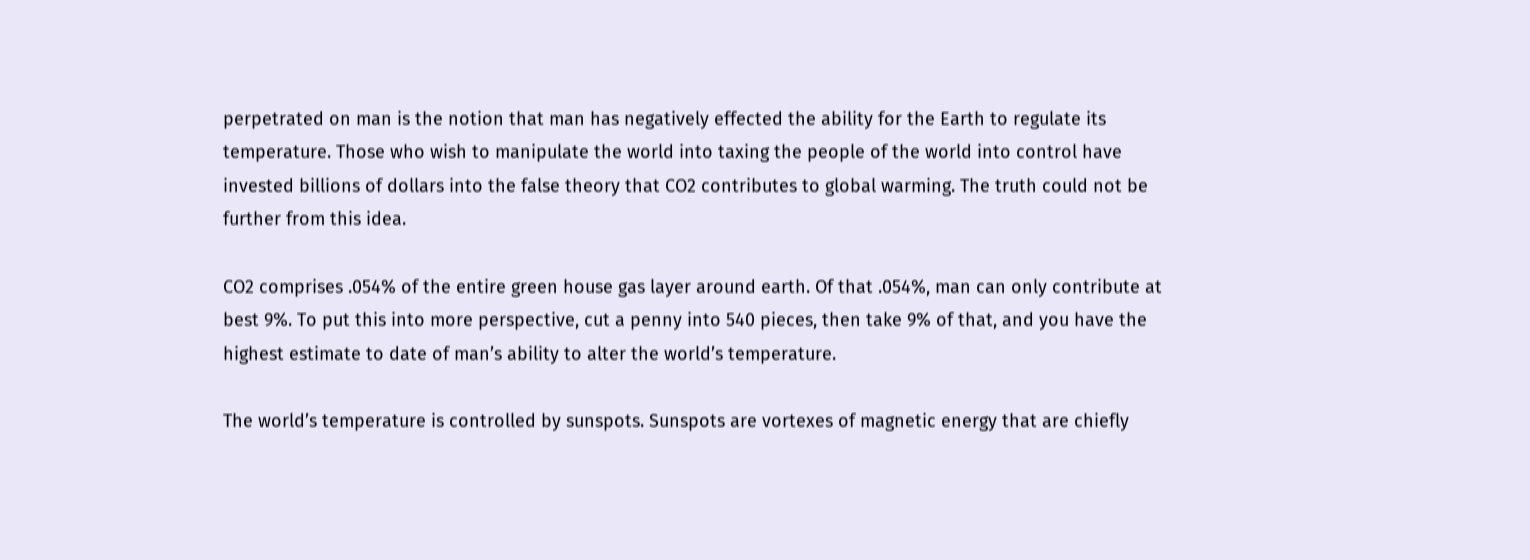perpetrated on man is the notion that man has negatively effected the ability for the Earth to regulate its temperature. Those who wish to manipulate the world into taxing the people of the world into control have invested billions of dollars into the false theory that CO2 contributes to global warming. The truth could not be further from this idea.

CO2 comprises .054% of the entire green house gas layer around earth. Of that .054%, man can only contribute at best 9%. To put this into more perspective, cut a penny into 540 pieces, then take 9% of that, and you have the highest estimate to date of man’s ability to alter the world’s temperature.

The world’s temperature is controlled by sunspots. Sunspots are vortexes of magnetic energy that are chiefly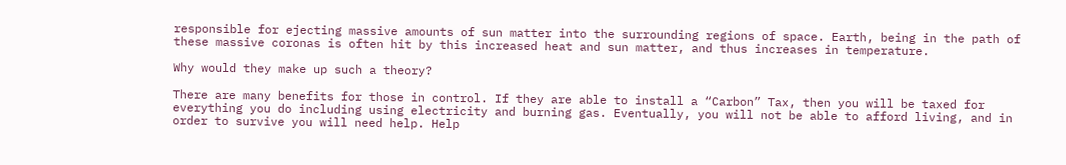responsible for ejecting massive amounts of sun matter into the surrounding regions of space. Earth, being in the path of these massive coronas is often hit by this increased heat and sun matter, and thus increases in temperature.

Why would they make up such a theory?

There are many benefits for those in control. If they are able to install a “Carbon” Tax, then you will be taxed for everything you do including using electricity and burning gas. Eventually, you will not be able to afford living, and in order to survive you will need help. Help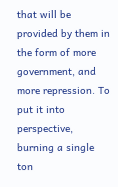that will be provided by them in the form of more government, and more repression. To put it into perspective, burning a single ton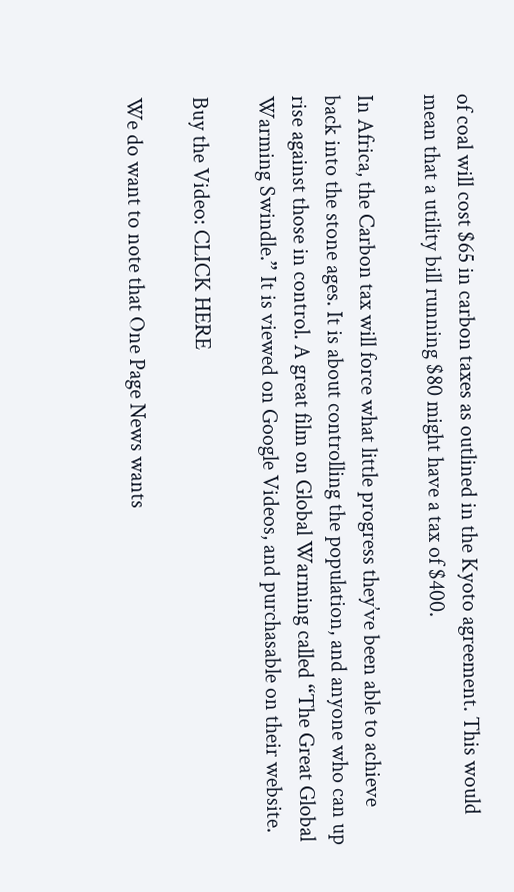of coal will cost $65 in carbon taxes as outlined in the Kyoto agreement. This would mean that a utility bill running $80 might have a tax of $400.

In Africa, the Carbon tax will force what little progress they’ve been able to achieve back into the stone ages. It is about controlling the population, and anyone who can up rise against those in control. A great film on Global Warming called “The Great Global Warming Swindle.” It is viewed on Google Videos, and purchasable on their website.

Buy the Video: CLICK HERE

We do want to note that One Page News wants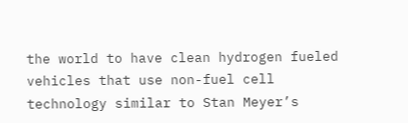the world to have clean hydrogen fueled vehicles that use non-fuel cell technology similar to Stan Meyer’s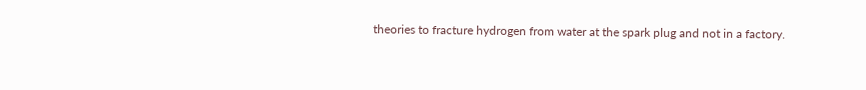theories to fracture hydrogen from water at the spark plug and not in a factory.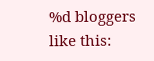%d bloggers like this: